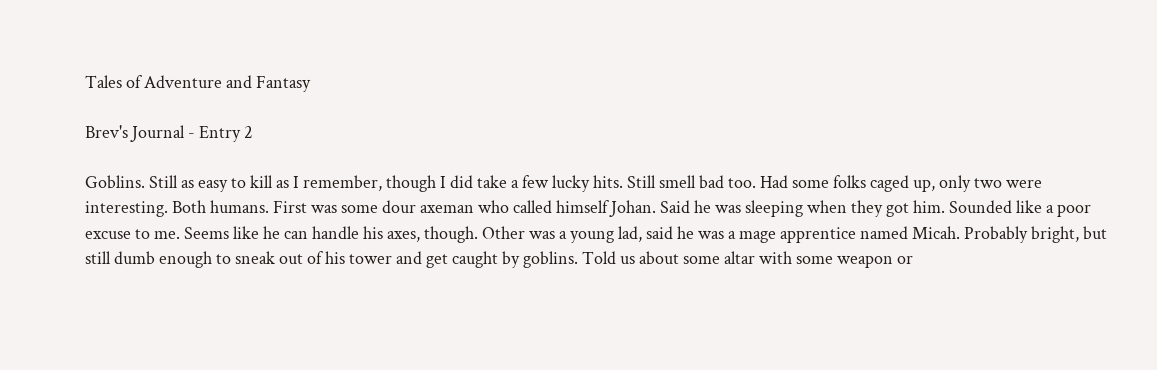Tales of Adventure and Fantasy

Brev's Journal - Entry 2

Goblins. Still as easy to kill as I remember, though I did take a few lucky hits. Still smell bad too. Had some folks caged up, only two were interesting. Both humans. First was some dour axeman who called himself Johan. Said he was sleeping when they got him. Sounded like a poor excuse to me. Seems like he can handle his axes, though. Other was a young lad, said he was a mage apprentice named Micah. Probably bright, but still dumb enough to sneak out of his tower and get caught by goblins. Told us about some altar with some weapon or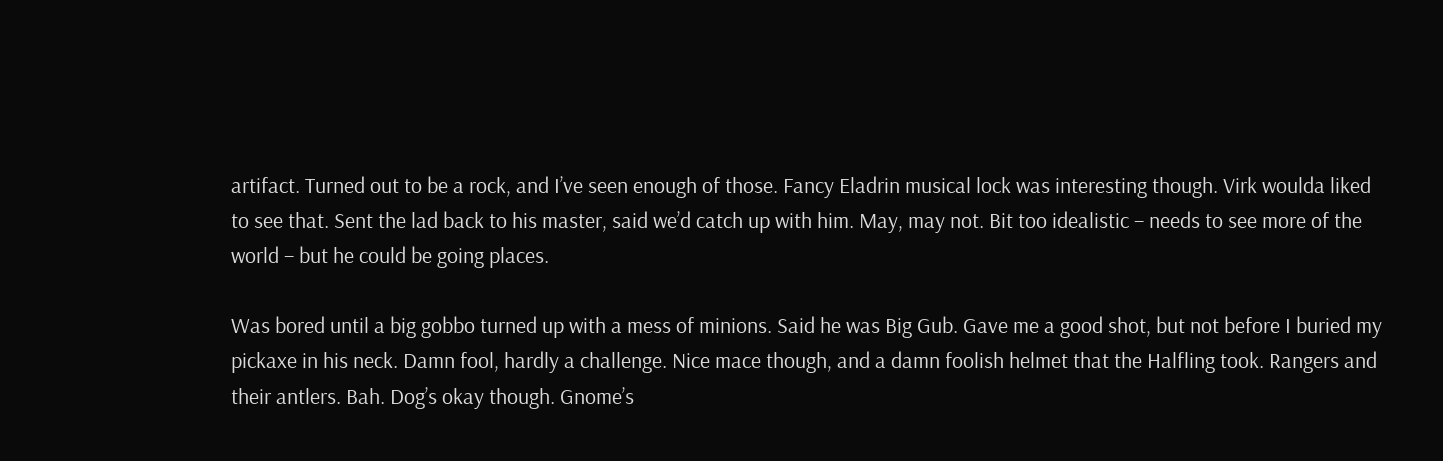artifact. Turned out to be a rock, and I’ve seen enough of those. Fancy Eladrin musical lock was interesting though. Virk woulda liked to see that. Sent the lad back to his master, said we’d catch up with him. May, may not. Bit too idealistic – needs to see more of the world – but he could be going places.

Was bored until a big gobbo turned up with a mess of minions. Said he was Big Gub. Gave me a good shot, but not before I buried my pickaxe in his neck. Damn fool, hardly a challenge. Nice mace though, and a damn foolish helmet that the Halfling took. Rangers and their antlers. Bah. Dog’s okay though. Gnome’s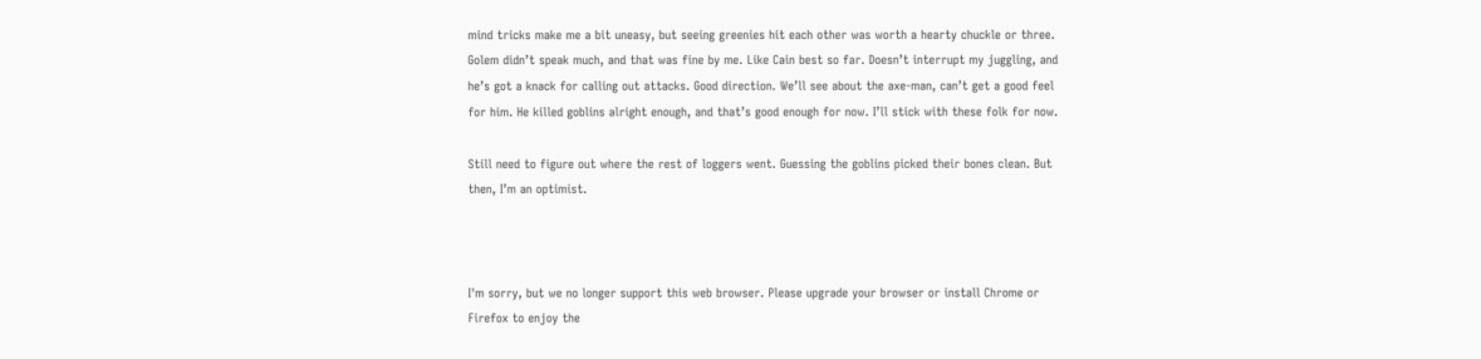mind tricks make me a bit uneasy, but seeing greenies hit each other was worth a hearty chuckle or three. Golem didn’t speak much, and that was fine by me. Like Cain best so far. Doesn’t interrupt my juggling, and he’s got a knack for calling out attacks. Good direction. We’ll see about the axe-man, can’t get a good feel for him. He killed goblins alright enough, and that’s good enough for now. I’ll stick with these folk for now.

Still need to figure out where the rest of loggers went. Guessing the goblins picked their bones clean. But then, I’m an optimist.



I'm sorry, but we no longer support this web browser. Please upgrade your browser or install Chrome or Firefox to enjoy the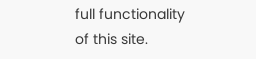full functionality of this site.